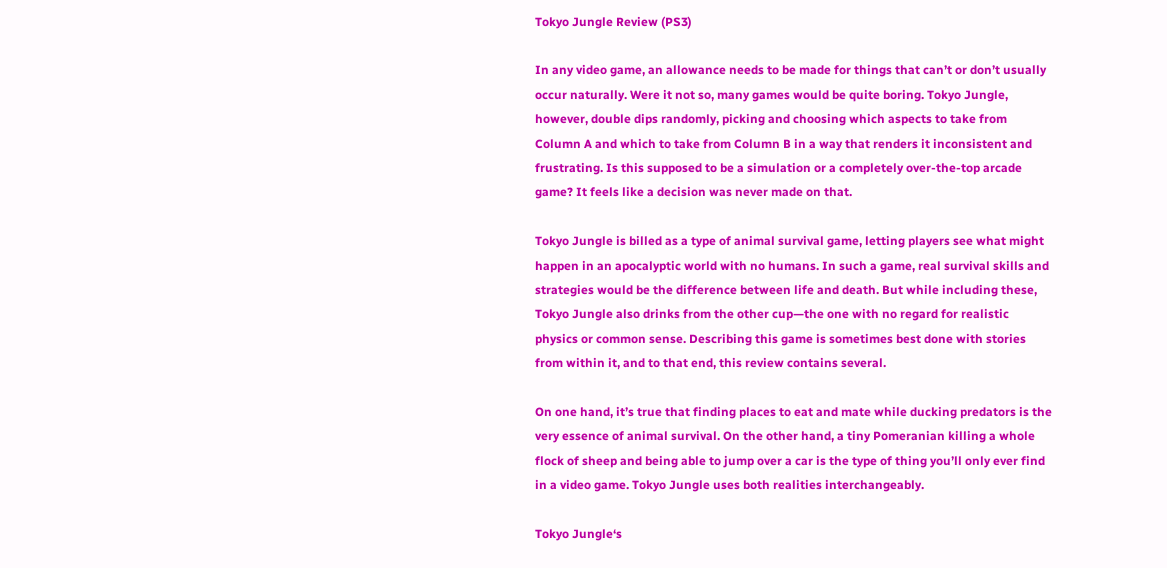Tokyo Jungle Review (PS3)

In any video game, an allowance needs to be made for things that can’t or don’t usually occur naturally. Were it not so, many games would be quite boring. Tokyo Jungle, however, double dips randomly, picking and choosing which aspects to take from Column A and which to take from Column B in a way that renders it inconsistent and frustrating. Is this supposed to be a simulation or a completely over-the-top arcade game? It feels like a decision was never made on that.

Tokyo Jungle is billed as a type of animal survival game, letting players see what might happen in an apocalyptic world with no humans. In such a game, real survival skills and strategies would be the difference between life and death. But while including these, Tokyo Jungle also drinks from the other cup—the one with no regard for realistic physics or common sense. Describing this game is sometimes best done with stories from within it, and to that end, this review contains several.

On one hand, it’s true that finding places to eat and mate while ducking predators is the very essence of animal survival. On the other hand, a tiny Pomeranian killing a whole flock of sheep and being able to jump over a car is the type of thing you’ll only ever find in a video game. Tokyo Jungle uses both realities interchangeably.

Tokyo Jungle‘s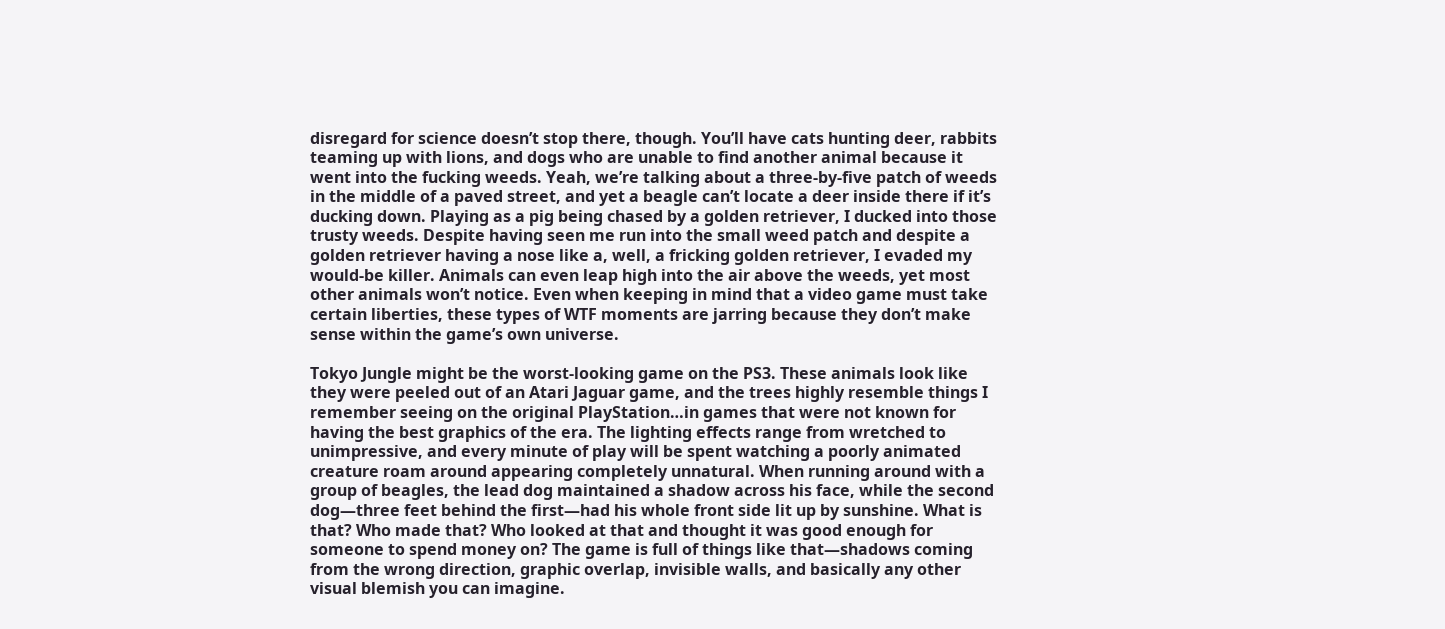disregard for science doesn’t stop there, though. You’ll have cats hunting deer, rabbits teaming up with lions, and dogs who are unable to find another animal because it went into the fucking weeds. Yeah, we’re talking about a three-by-five patch of weeds in the middle of a paved street, and yet a beagle can’t locate a deer inside there if it’s ducking down. Playing as a pig being chased by a golden retriever, I ducked into those trusty weeds. Despite having seen me run into the small weed patch and despite a golden retriever having a nose like a, well, a fricking golden retriever, I evaded my would-be killer. Animals can even leap high into the air above the weeds, yet most other animals won’t notice. Even when keeping in mind that a video game must take certain liberties, these types of WTF moments are jarring because they don’t make sense within the game’s own universe.

Tokyo Jungle might be the worst-looking game on the PS3. These animals look like they were peeled out of an Atari Jaguar game, and the trees highly resemble things I remember seeing on the original PlayStation…in games that were not known for having the best graphics of the era. The lighting effects range from wretched to unimpressive, and every minute of play will be spent watching a poorly animated creature roam around appearing completely unnatural. When running around with a group of beagles, the lead dog maintained a shadow across his face, while the second dog—three feet behind the first—had his whole front side lit up by sunshine. What is that? Who made that? Who looked at that and thought it was good enough for someone to spend money on? The game is full of things like that—shadows coming from the wrong direction, graphic overlap, invisible walls, and basically any other visual blemish you can imagine.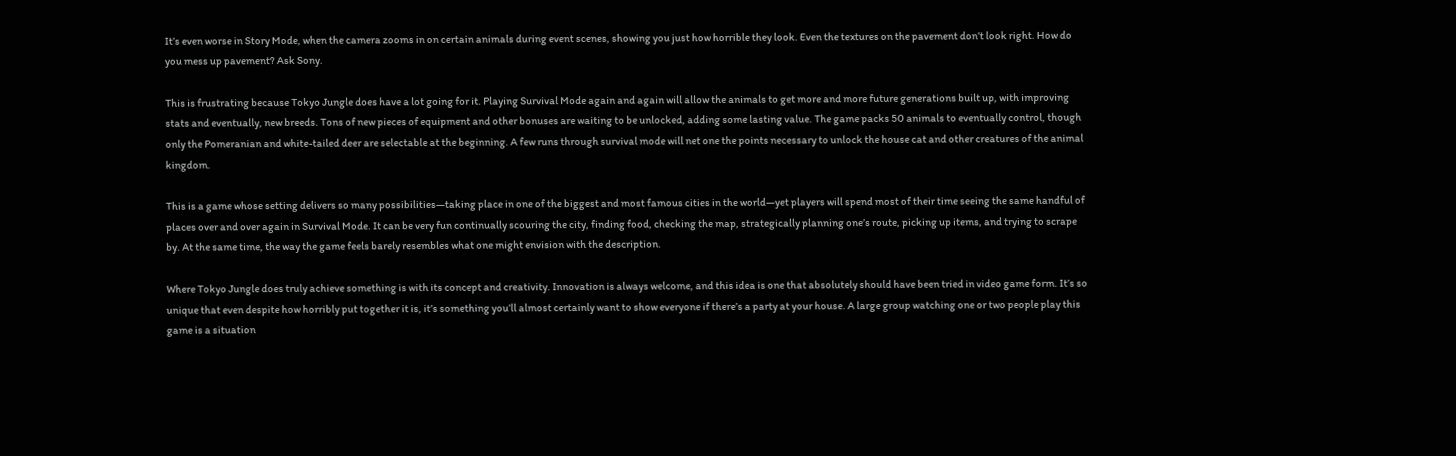It’s even worse in Story Mode, when the camera zooms in on certain animals during event scenes, showing you just how horrible they look. Even the textures on the pavement don’t look right. How do you mess up pavement? Ask Sony.

This is frustrating because Tokyo Jungle does have a lot going for it. Playing Survival Mode again and again will allow the animals to get more and more future generations built up, with improving stats and eventually, new breeds. Tons of new pieces of equipment and other bonuses are waiting to be unlocked, adding some lasting value. The game packs 50 animals to eventually control, though only the Pomeranian and white-tailed deer are selectable at the beginning. A few runs through survival mode will net one the points necessary to unlock the house cat and other creatures of the animal kingdom.

This is a game whose setting delivers so many possibilities—taking place in one of the biggest and most famous cities in the world—yet players will spend most of their time seeing the same handful of places over and over again in Survival Mode. It can be very fun continually scouring the city, finding food, checking the map, strategically planning one’s route, picking up items, and trying to scrape by. At the same time, the way the game feels barely resembles what one might envision with the description.

Where Tokyo Jungle does truly achieve something is with its concept and creativity. Innovation is always welcome, and this idea is one that absolutely should have been tried in video game form. It’s so unique that even despite how horribly put together it is, it’s something you’ll almost certainly want to show everyone if there’s a party at your house. A large group watching one or two people play this game is a situation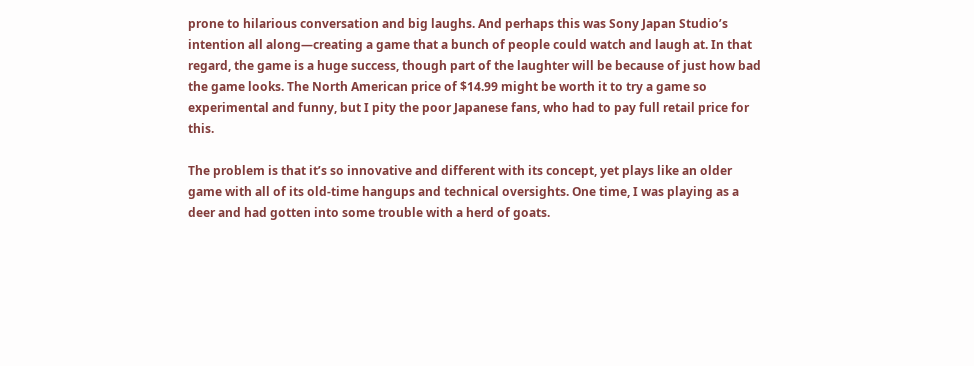prone to hilarious conversation and big laughs. And perhaps this was Sony Japan Studio’s intention all along—creating a game that a bunch of people could watch and laugh at. In that regard, the game is a huge success, though part of the laughter will be because of just how bad the game looks. The North American price of $14.99 might be worth it to try a game so experimental and funny, but I pity the poor Japanese fans, who had to pay full retail price for this.

The problem is that it’s so innovative and different with its concept, yet plays like an older game with all of its old-time hangups and technical oversights. One time, I was playing as a deer and had gotten into some trouble with a herd of goats.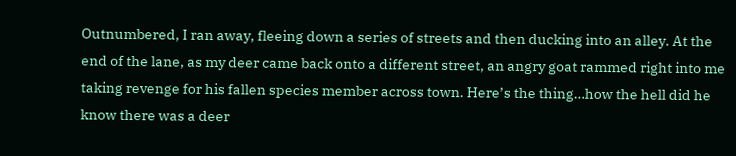Outnumbered, I ran away, fleeing down a series of streets and then ducking into an alley. At the end of the lane, as my deer came back onto a different street, an angry goat rammed right into me taking revenge for his fallen species member across town. Here’s the thing…how the hell did he know there was a deer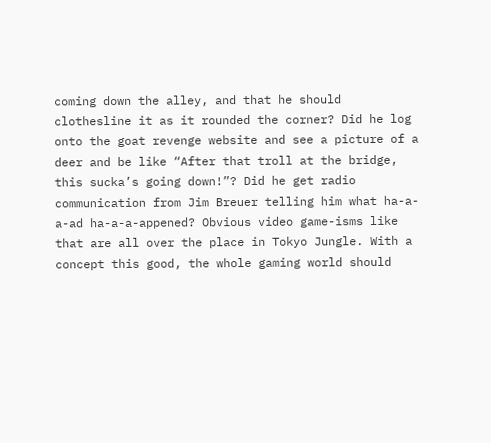coming down the alley, and that he should clothesline it as it rounded the corner? Did he log onto the goat revenge website and see a picture of a deer and be like “After that troll at the bridge, this sucka’s going down!”? Did he get radio communication from Jim Breuer telling him what ha-a-a-ad ha-a-a-appened? Obvious video game-isms like that are all over the place in Tokyo Jungle. With a concept this good, the whole gaming world should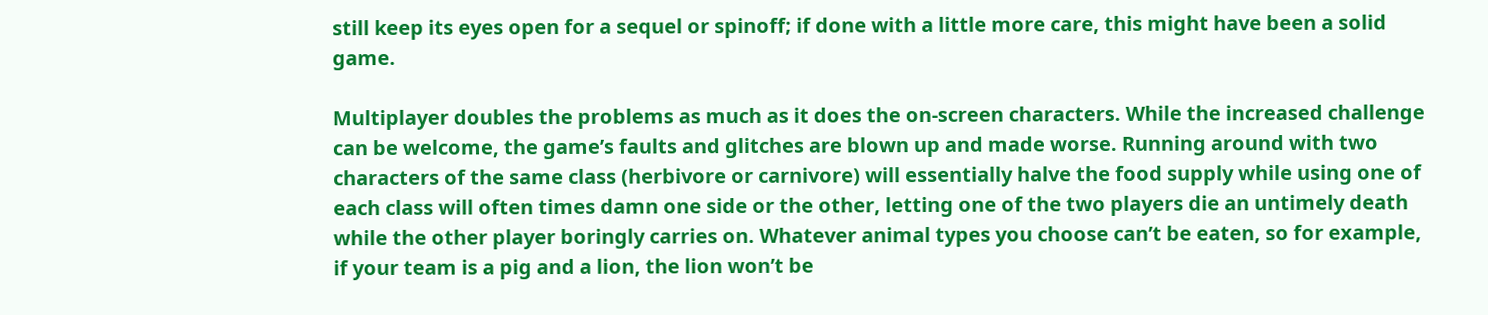still keep its eyes open for a sequel or spinoff; if done with a little more care, this might have been a solid game.

Multiplayer doubles the problems as much as it does the on-screen characters. While the increased challenge can be welcome, the game’s faults and glitches are blown up and made worse. Running around with two characters of the same class (herbivore or carnivore) will essentially halve the food supply while using one of each class will often times damn one side or the other, letting one of the two players die an untimely death while the other player boringly carries on. Whatever animal types you choose can’t be eaten, so for example, if your team is a pig and a lion, the lion won’t be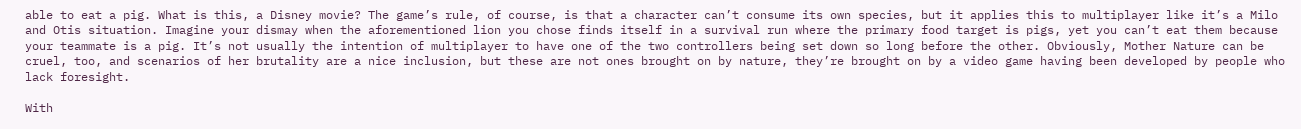able to eat a pig. What is this, a Disney movie? The game’s rule, of course, is that a character can’t consume its own species, but it applies this to multiplayer like it’s a Milo and Otis situation. Imagine your dismay when the aforementioned lion you chose finds itself in a survival run where the primary food target is pigs, yet you can’t eat them because your teammate is a pig. It’s not usually the intention of multiplayer to have one of the two controllers being set down so long before the other. Obviously, Mother Nature can be cruel, too, and scenarios of her brutality are a nice inclusion, but these are not ones brought on by nature, they’re brought on by a video game having been developed by people who lack foresight.

With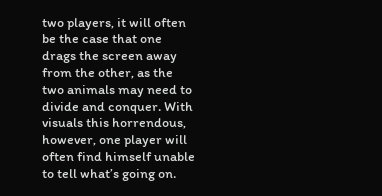two players, it will often be the case that one drags the screen away from the other, as the two animals may need to divide and conquer. With visuals this horrendous, however, one player will often find himself unable to tell what’s going on.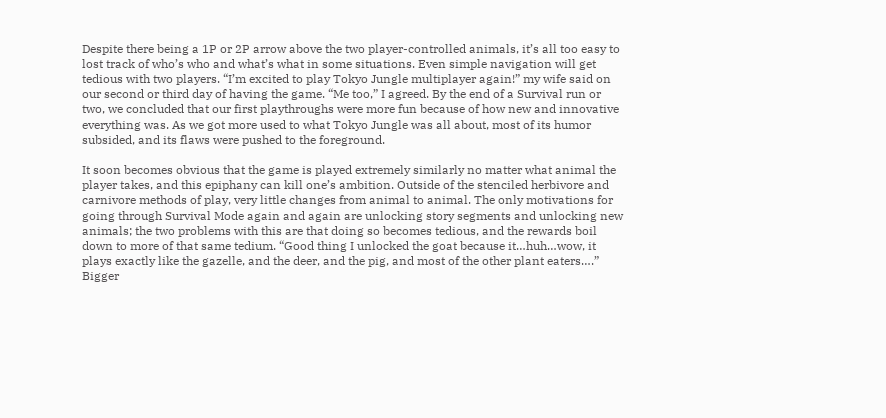Despite there being a 1P or 2P arrow above the two player-controlled animals, it’s all too easy to lost track of who’s who and what’s what in some situations. Even simple navigation will get tedious with two players. “I’m excited to play Tokyo Jungle multiplayer again!” my wife said on our second or third day of having the game. “Me too,” I agreed. By the end of a Survival run or two, we concluded that our first playthroughs were more fun because of how new and innovative everything was. As we got more used to what Tokyo Jungle was all about, most of its humor subsided, and its flaws were pushed to the foreground.

It soon becomes obvious that the game is played extremely similarly no matter what animal the player takes, and this epiphany can kill one’s ambition. Outside of the stenciled herbivore and carnivore methods of play, very little changes from animal to animal. The only motivations for going through Survival Mode again and again are unlocking story segments and unlocking new animals; the two problems with this are that doing so becomes tedious, and the rewards boil down to more of that same tedium. “Good thing I unlocked the goat because it…huh…wow, it plays exactly like the gazelle, and the deer, and the pig, and most of the other plant eaters….” Bigger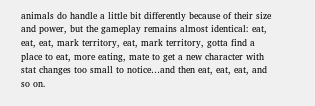animals do handle a little bit differently because of their size and power, but the gameplay remains almost identical: eat, eat, eat, mark territory, eat, mark territory, gotta find a place to eat, more eating, mate to get a new character with stat changes too small to notice…and then eat, eat, eat, and so on.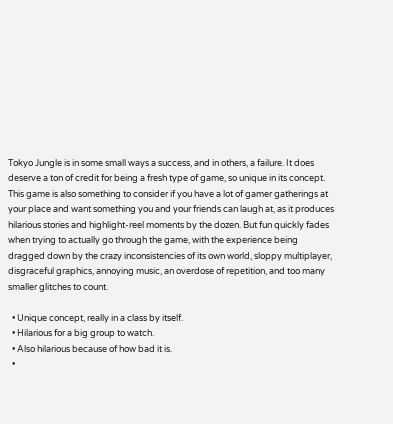Tokyo Jungle is in some small ways a success, and in others, a failure. It does deserve a ton of credit for being a fresh type of game, so unique in its concept. This game is also something to consider if you have a lot of gamer gatherings at your place and want something you and your friends can laugh at, as it produces hilarious stories and highlight-reel moments by the dozen. But fun quickly fades when trying to actually go through the game, with the experience being dragged down by the crazy inconsistencies of its own world, sloppy multiplayer, disgraceful graphics, annoying music, an overdose of repetition, and too many smaller glitches to count.

  • Unique concept, really in a class by itself.
  • Hilarious for a big group to watch.
  • Also hilarious because of how bad it is.
  •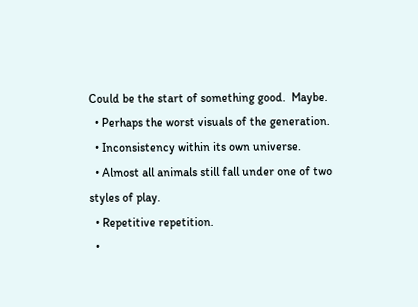Could be the start of something good.  Maybe.
  • Perhaps the worst visuals of the generation.
  • Inconsistency within its own universe.
  • Almost all animals still fall under one of two styles of play.
  • Repetitive repetition.
  •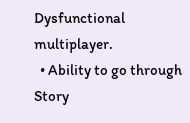Dysfunctional multiplayer.
  • Ability to go through Story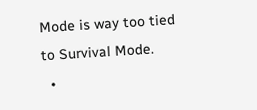Mode is way too tied to Survival Mode.
  •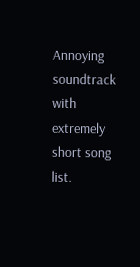Annoying soundtrack with extremely short song list.